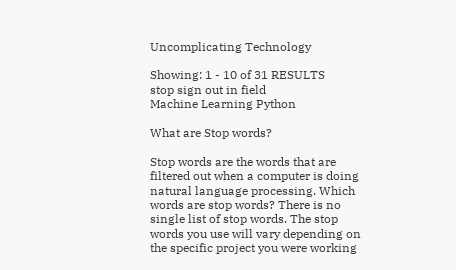Uncomplicating Technology

Showing: 1 - 10 of 31 RESULTS
stop sign out in field
Machine Learning Python

What are Stop words?

Stop words are the words that are filtered out when a computer is doing natural language processing. Which words are stop words? There is no single list of stop words. The stop words you use will vary depending on the specific project you were working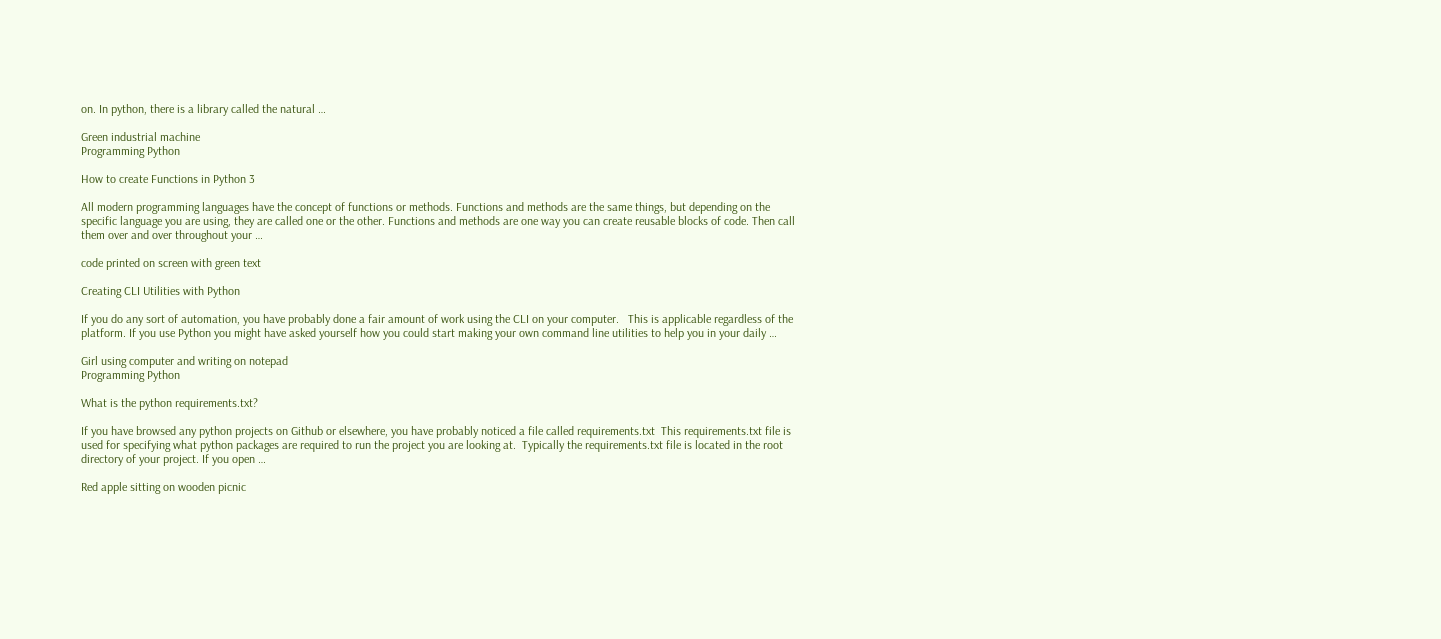on. In python, there is a library called the natural …

Green industrial machine
Programming Python

How to create Functions in Python 3

All modern programming languages have the concept of functions or methods. Functions and methods are the same things, but depending on the specific language you are using, they are called one or the other. Functions and methods are one way you can create reusable blocks of code. Then call them over and over throughout your …

code printed on screen with green text

Creating CLI Utilities with Python

If you do any sort of automation, you have probably done a fair amount of work using the CLI on your computer.   This is applicable regardless of the platform. If you use Python you might have asked yourself how you could start making your own command line utilities to help you in your daily …

Girl using computer and writing on notepad
Programming Python

What is the python requirements.txt?

If you have browsed any python projects on Github or elsewhere, you have probably noticed a file called requirements.txt  This requirements.txt file is used for specifying what python packages are required to run the project you are looking at.  Typically the requirements.txt file is located in the root directory of your project. If you open …

Red apple sitting on wooden picnic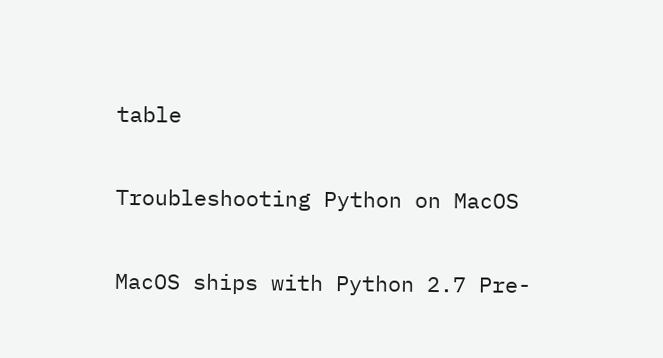table

Troubleshooting Python on MacOS

MacOS ships with Python 2.7 Pre-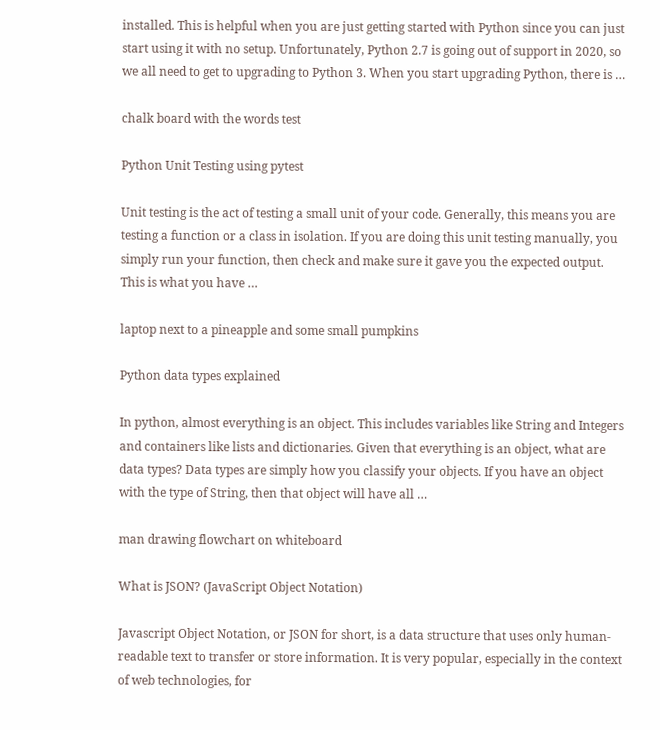installed. This is helpful when you are just getting started with Python since you can just start using it with no setup. Unfortunately, Python 2.7 is going out of support in 2020, so we all need to get to upgrading to Python 3. When you start upgrading Python, there is …

chalk board with the words test

Python Unit Testing using pytest

Unit testing is the act of testing a small unit of your code. Generally, this means you are testing a function or a class in isolation. If you are doing this unit testing manually, you simply run your function, then check and make sure it gave you the expected output. This is what you have …

laptop next to a pineapple and some small pumpkins

Python data types explained

In python, almost everything is an object. This includes variables like String and Integers and containers like lists and dictionaries. Given that everything is an object, what are data types? Data types are simply how you classify your objects. If you have an object with the type of String, then that object will have all …

man drawing flowchart on whiteboard

What is JSON? (JavaScript Object Notation)

Javascript Object Notation, or JSON for short, is a data structure that uses only human-readable text to transfer or store information. It is very popular, especially in the context of web technologies, for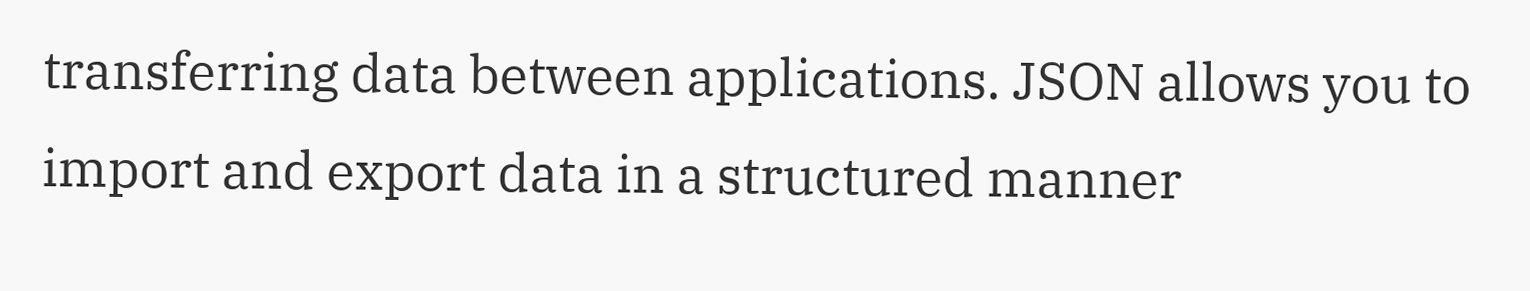transferring data between applications. JSON allows you to import and export data in a structured manner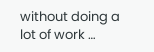without doing a lot of work …